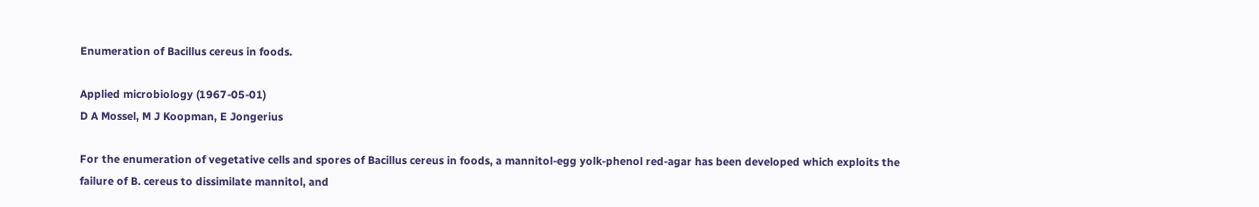Enumeration of Bacillus cereus in foods.

Applied microbiology (1967-05-01)
D A Mossel, M J Koopman, E Jongerius

For the enumeration of vegetative cells and spores of Bacillus cereus in foods, a mannitol-egg yolk-phenol red-agar has been developed which exploits the failure of B. cereus to dissimilate mannitol, and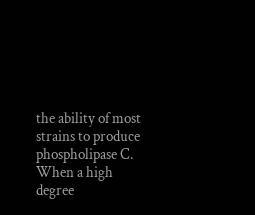the ability of most strains to produce phospholipase C. When a high degree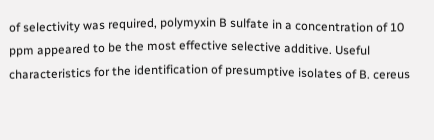of selectivity was required, polymyxin B sulfate in a concentration of 10 ppm appeared to be the most effective selective additive. Useful characteristics for the identification of presumptive isolates of B. cereus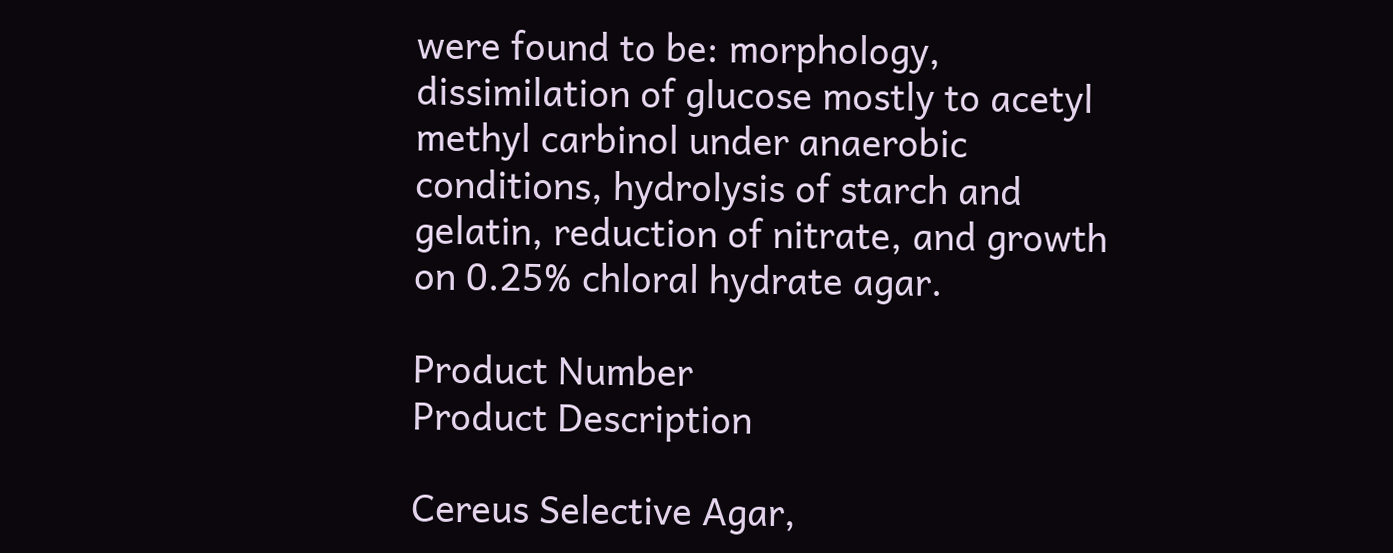were found to be: morphology, dissimilation of glucose mostly to acetyl methyl carbinol under anaerobic conditions, hydrolysis of starch and gelatin, reduction of nitrate, and growth on 0.25% chloral hydrate agar.

Product Number
Product Description

Cereus Selective Agar,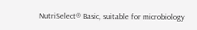NutriSelect® Basic, suitable for microbiology